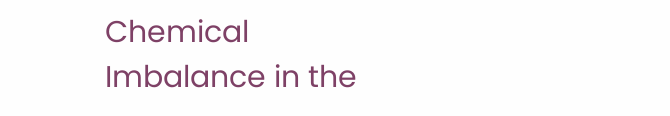Chemical Imbalance in the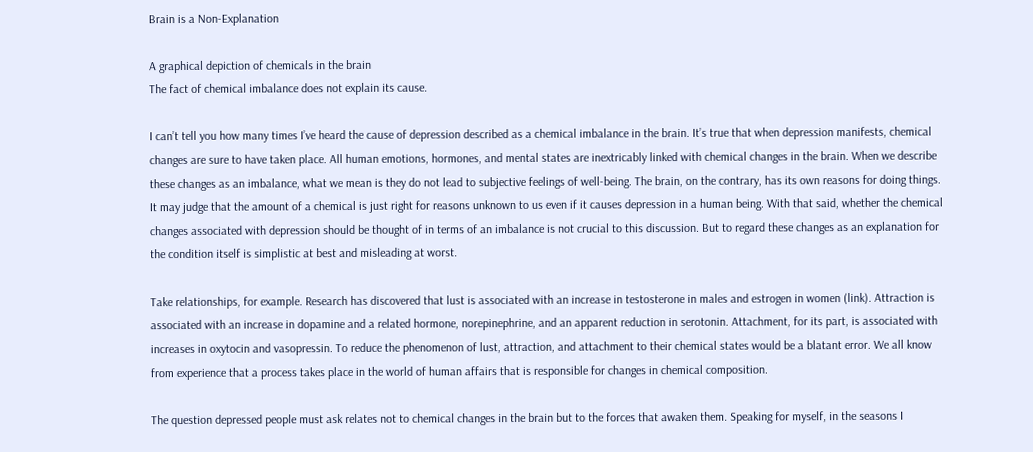Brain is a Non-Explanation

A graphical depiction of chemicals in the brain
The fact of chemical imbalance does not explain its cause.

I can’t tell you how many times I’ve heard the cause of depression described as a chemical imbalance in the brain. It’s true that when depression manifests, chemical changes are sure to have taken place. All human emotions, hormones, and mental states are inextricably linked with chemical changes in the brain. When we describe these changes as an imbalance, what we mean is they do not lead to subjective feelings of well-being. The brain, on the contrary, has its own reasons for doing things. It may judge that the amount of a chemical is just right for reasons unknown to us even if it causes depression in a human being. With that said, whether the chemical changes associated with depression should be thought of in terms of an imbalance is not crucial to this discussion. But to regard these changes as an explanation for the condition itself is simplistic at best and misleading at worst.

Take relationships, for example. Research has discovered that lust is associated with an increase in testosterone in males and estrogen in women (link). Attraction is associated with an increase in dopamine and a related hormone, norepinephrine, and an apparent reduction in serotonin. Attachment, for its part, is associated with increases in oxytocin and vasopressin. To reduce the phenomenon of lust, attraction, and attachment to their chemical states would be a blatant error. We all know from experience that a process takes place in the world of human affairs that is responsible for changes in chemical composition.

The question depressed people must ask relates not to chemical changes in the brain but to the forces that awaken them. Speaking for myself, in the seasons I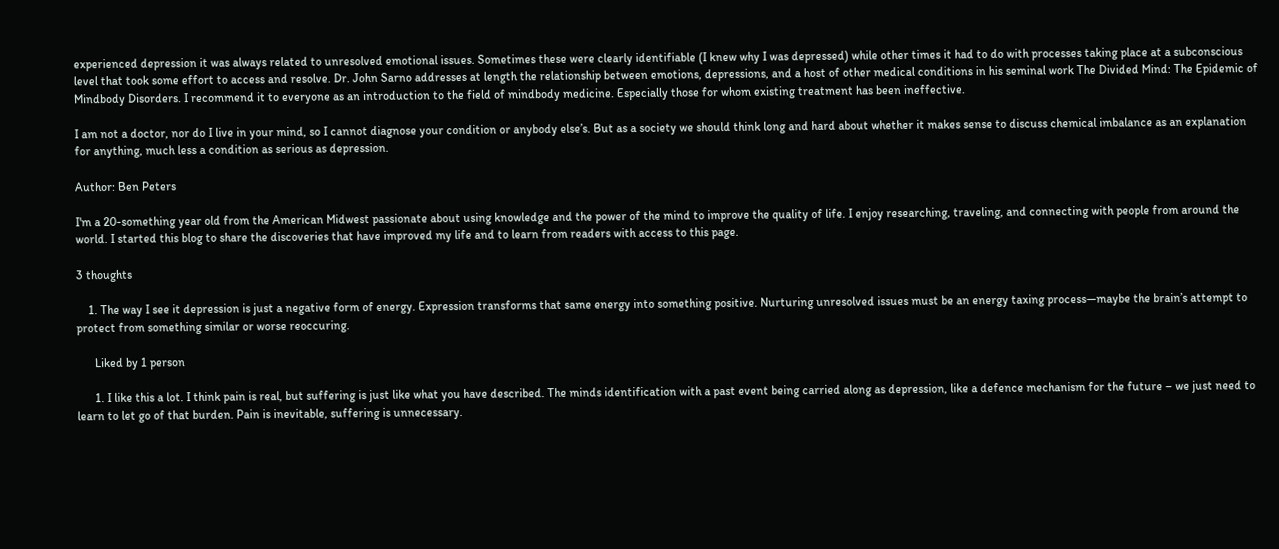experienced depression it was always related to unresolved emotional issues. Sometimes these were clearly identifiable (I knew why I was depressed) while other times it had to do with processes taking place at a subconscious level that took some effort to access and resolve. Dr. John Sarno addresses at length the relationship between emotions, depressions, and a host of other medical conditions in his seminal work The Divided Mind: The Epidemic of Mindbody Disorders. I recommend it to everyone as an introduction to the field of mindbody medicine. Especially those for whom existing treatment has been ineffective.

I am not a doctor, nor do I live in your mind, so I cannot diagnose your condition or anybody else’s. But as a society we should think long and hard about whether it makes sense to discuss chemical imbalance as an explanation for anything, much less a condition as serious as depression.

Author: Ben Peters

I'm a 20-something year old from the American Midwest passionate about using knowledge and the power of the mind to improve the quality of life. I enjoy researching, traveling, and connecting with people from around the world. I started this blog to share the discoveries that have improved my life and to learn from readers with access to this page.

3 thoughts

    1. The way I see it depression is just a negative form of energy. Expression transforms that same energy into something positive. Nurturing unresolved issues must be an energy taxing process—maybe the brain’s attempt to protect from something similar or worse reoccuring.

      Liked by 1 person

      1. I like this a lot. I think pain is real, but suffering is just like what you have described. The minds identification with a past event being carried along as depression, like a defence mechanism for the future – we just need to learn to let go of that burden. Pain is inevitable, suffering is unnecessary.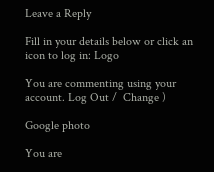Leave a Reply

Fill in your details below or click an icon to log in: Logo

You are commenting using your account. Log Out /  Change )

Google photo

You are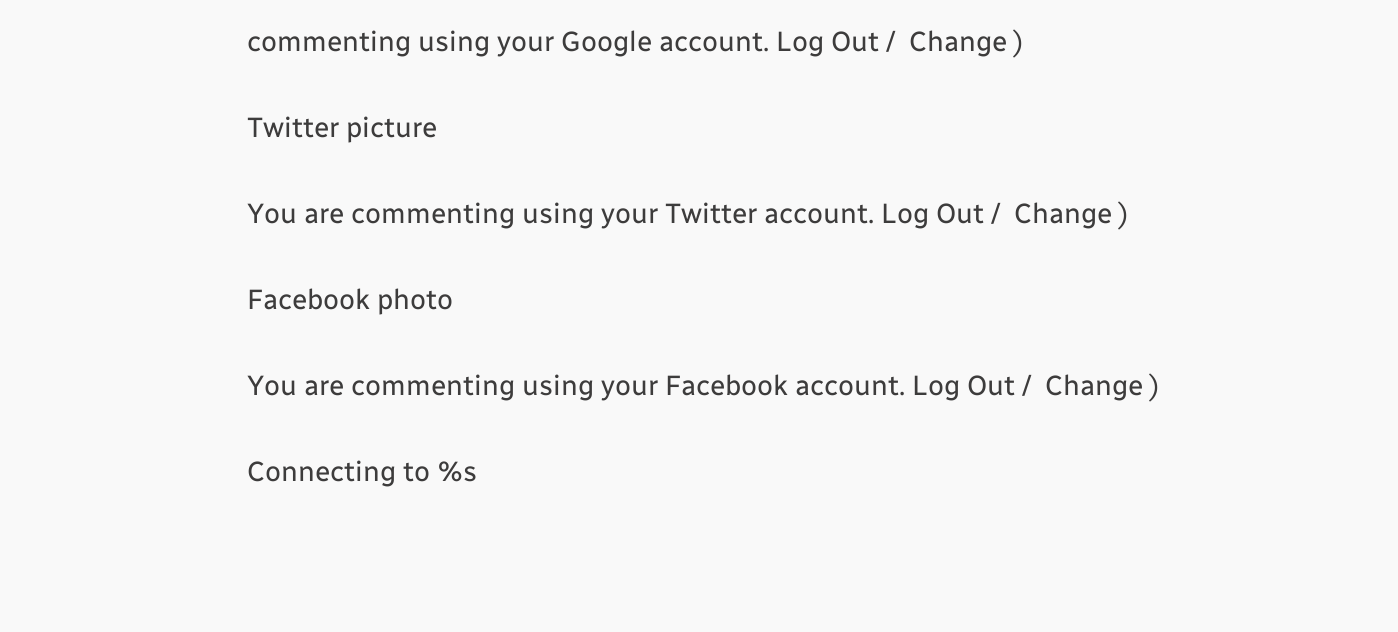commenting using your Google account. Log Out /  Change )

Twitter picture

You are commenting using your Twitter account. Log Out /  Change )

Facebook photo

You are commenting using your Facebook account. Log Out /  Change )

Connecting to %s